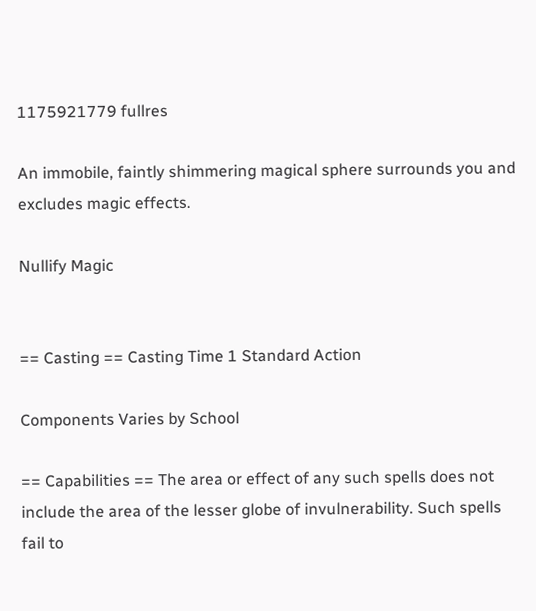1175921779 fullres

An immobile, faintly shimmering magical sphere surrounds you and excludes magic effects.

Nullify Magic


== Casting == Casting Time 1 Standard Action

Components Varies by School

== Capabilities == The area or effect of any such spells does not include the area of the lesser globe of invulnerability. Such spells fail to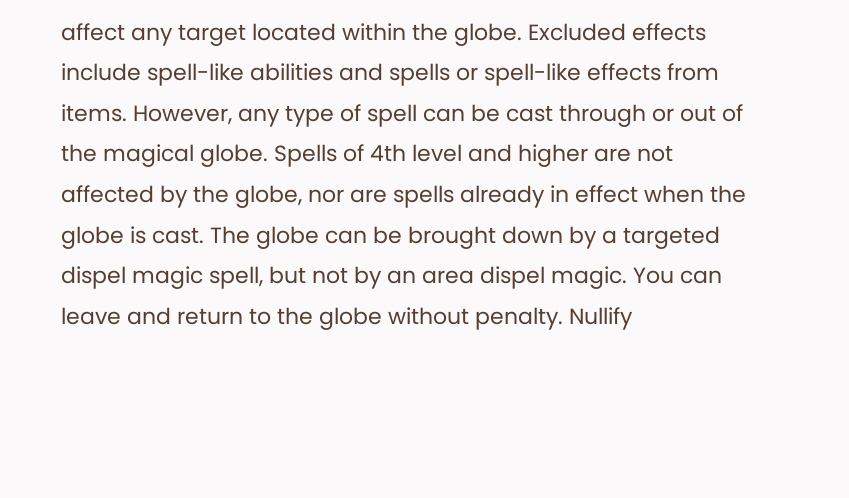affect any target located within the globe. Excluded effects include spell-like abilities and spells or spell-like effects from items. However, any type of spell can be cast through or out of the magical globe. Spells of 4th level and higher are not affected by the globe, nor are spells already in effect when the globe is cast. The globe can be brought down by a targeted dispel magic spell, but not by an area dispel magic. You can leave and return to the globe without penalty. Nullify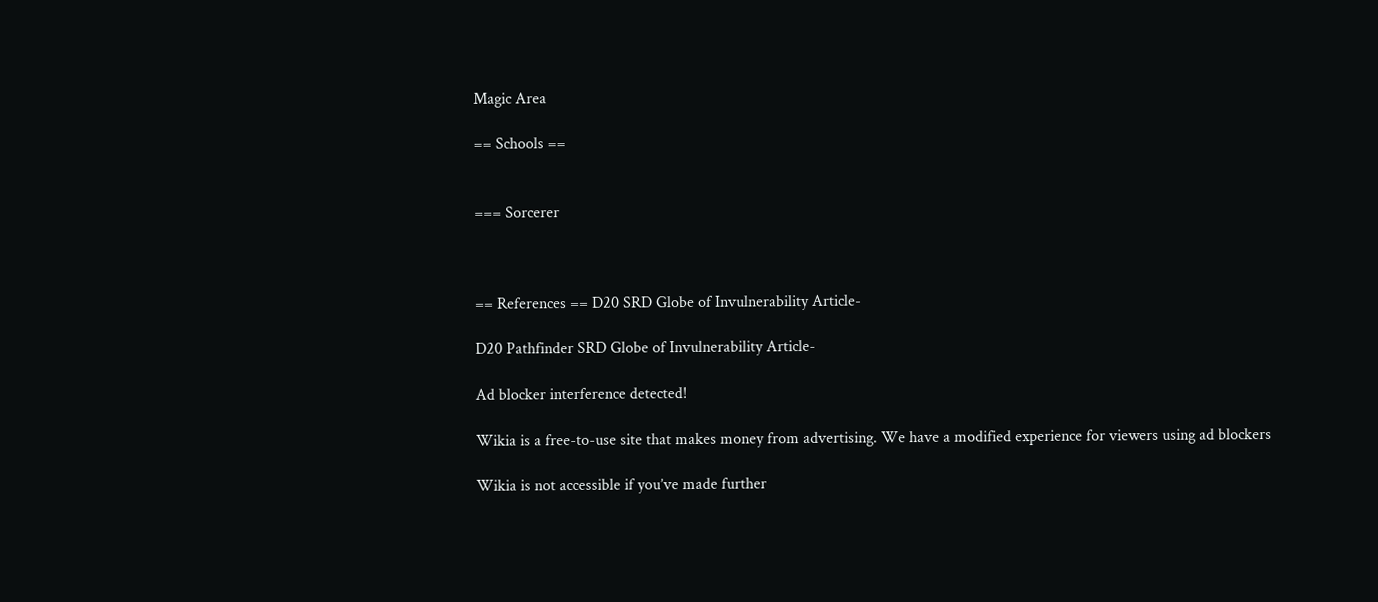Magic Area

== Schools ==


=== Sorcerer



== References == D20 SRD Globe of Invulnerability Article-

D20 Pathfinder SRD Globe of Invulnerability Article-

Ad blocker interference detected!

Wikia is a free-to-use site that makes money from advertising. We have a modified experience for viewers using ad blockers

Wikia is not accessible if you’ve made further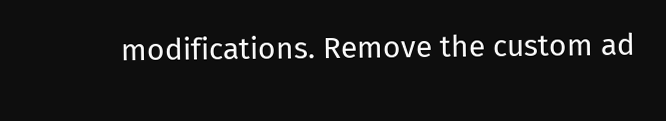modifications. Remove the custom ad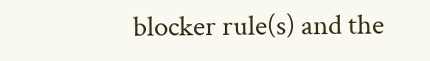blocker rule(s) and the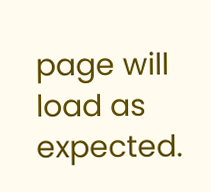page will load as expected.